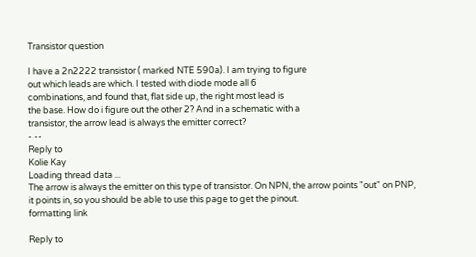Transistor question

I have a 2n2222 transistor ( marked NTE 590a). I am trying to figure
out which leads are which. I tested with diode mode all 6
combinations, and found that, flat side up, the right most lead is
the base. How do i figure out the other 2? And in a schematic with a
transistor, the arrow lead is always the emitter correct?
- --
Reply to
Kolie Kay
Loading thread data ...
The arrow is always the emitter on this type of transistor. On NPN, the arrow points "out" on PNP, it points in, so you should be able to use this page to get the pinout.
formatting link

Reply to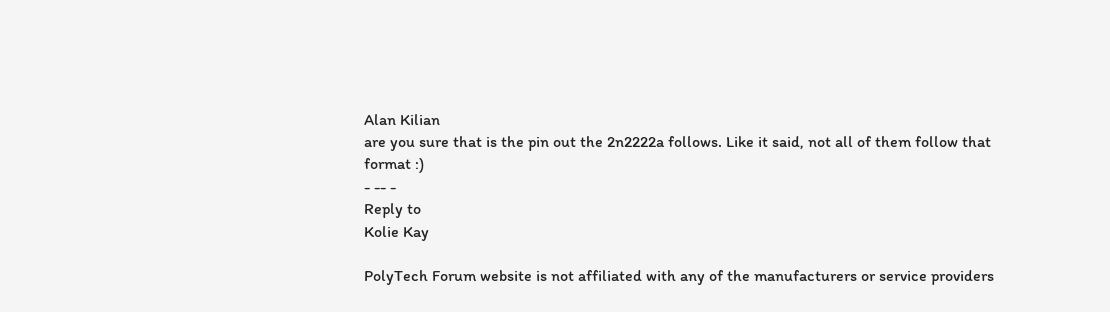Alan Kilian
are you sure that is the pin out the 2n2222a follows. Like it said, not all of them follow that format :)
- -- -
Reply to
Kolie Kay

PolyTech Forum website is not affiliated with any of the manufacturers or service providers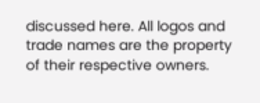discussed here. All logos and trade names are the property of their respective owners.